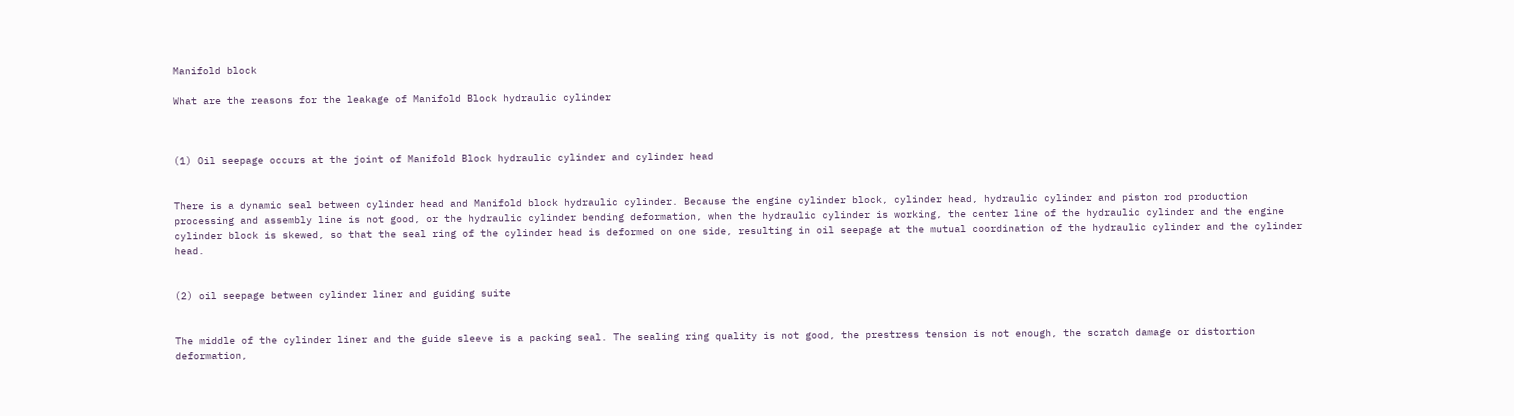Manifold block

What are the reasons for the leakage of Manifold Block hydraulic cylinder



(1) Oil seepage occurs at the joint of Manifold Block hydraulic cylinder and cylinder head


There is a dynamic seal between cylinder head and Manifold block hydraulic cylinder. Because the engine cylinder block, cylinder head, hydraulic cylinder and piston rod production processing and assembly line is not good, or the hydraulic cylinder bending deformation, when the hydraulic cylinder is working, the center line of the hydraulic cylinder and the engine cylinder block is skewed, so that the seal ring of the cylinder head is deformed on one side, resulting in oil seepage at the mutual coordination of the hydraulic cylinder and the cylinder head.


(2) oil seepage between cylinder liner and guiding suite


The middle of the cylinder liner and the guide sleeve is a packing seal. The sealing ring quality is not good, the prestress tension is not enough, the scratch damage or distortion deformation,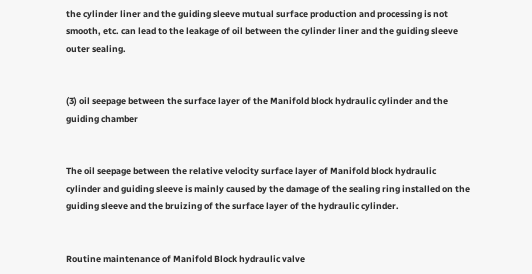the cylinder liner and the guiding sleeve mutual surface production and processing is not smooth, etc. can lead to the leakage of oil between the cylinder liner and the guiding sleeve outer sealing.


(3) oil seepage between the surface layer of the Manifold block hydraulic cylinder and the guiding chamber


The oil seepage between the relative velocity surface layer of Manifold block hydraulic cylinder and guiding sleeve is mainly caused by the damage of the sealing ring installed on the guiding sleeve and the bruizing of the surface layer of the hydraulic cylinder.


Routine maintenance of Manifold Block hydraulic valve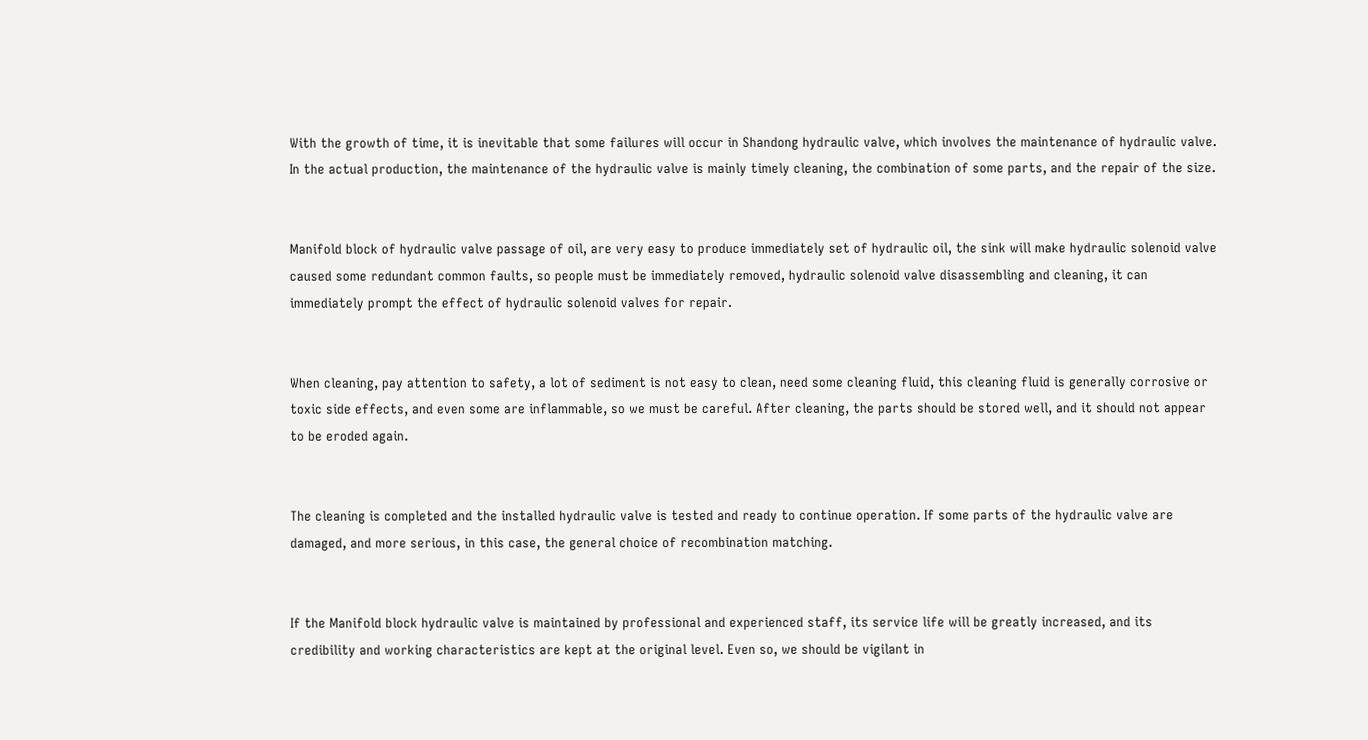With the growth of time, it is inevitable that some failures will occur in Shandong hydraulic valve, which involves the maintenance of hydraulic valve. In the actual production, the maintenance of the hydraulic valve is mainly timely cleaning, the combination of some parts, and the repair of the size.


Manifold block of hydraulic valve passage of oil, are very easy to produce immediately set of hydraulic oil, the sink will make hydraulic solenoid valve caused some redundant common faults, so people must be immediately removed, hydraulic solenoid valve disassembling and cleaning, it can immediately prompt the effect of hydraulic solenoid valves for repair.


When cleaning, pay attention to safety, a lot of sediment is not easy to clean, need some cleaning fluid, this cleaning fluid is generally corrosive or toxic side effects, and even some are inflammable, so we must be careful. After cleaning, the parts should be stored well, and it should not appear to be eroded again.


The cleaning is completed and the installed hydraulic valve is tested and ready to continue operation. If some parts of the hydraulic valve are damaged, and more serious, in this case, the general choice of recombination matching.


If the Manifold block hydraulic valve is maintained by professional and experienced staff, its service life will be greatly increased, and its credibility and working characteristics are kept at the original level. Even so, we should be vigilant in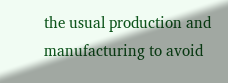the usual production and manufacturing to avoid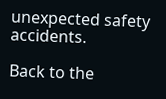unexpected safety accidents.

Back to the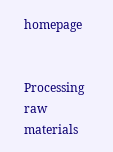homepage


Processing raw materials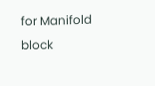for Manifold block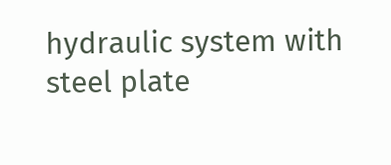hydraulic system with steel plate